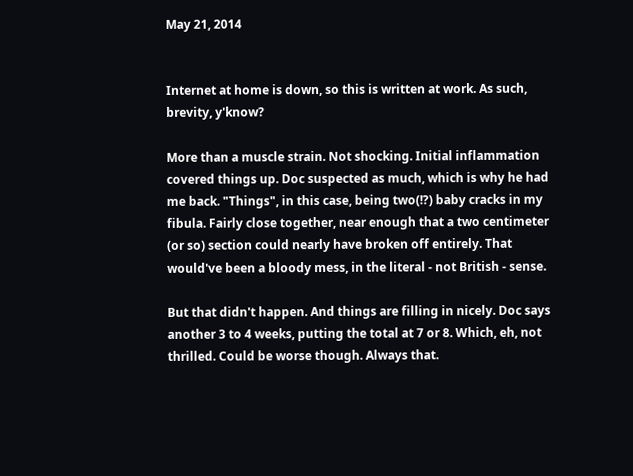May 21, 2014


Internet at home is down, so this is written at work. As such, brevity, y'know?

More than a muscle strain. Not shocking. Initial inflammation covered things up. Doc suspected as much, which is why he had me back. "Things", in this case, being two(!?) baby cracks in my fibula. Fairly close together, near enough that a two centimeter (or so) section could nearly have broken off entirely. That would've been a bloody mess, in the literal - not British - sense.

But that didn't happen. And things are filling in nicely. Doc says another 3 to 4 weeks, putting the total at 7 or 8. Which, eh, not thrilled. Could be worse though. Always that.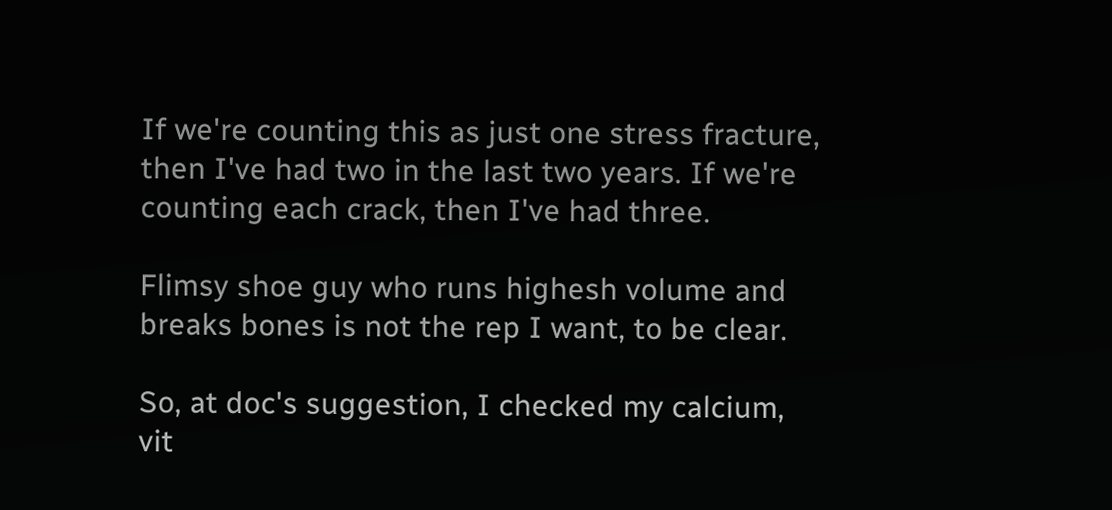If we're counting this as just one stress fracture, then I've had two in the last two years. If we're counting each crack, then I've had three.

Flimsy shoe guy who runs highesh volume and breaks bones is not the rep I want, to be clear.

So, at doc's suggestion, I checked my calcium, vit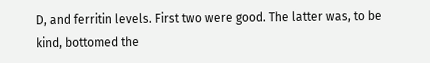D, and ferritin levels. First two were good. The latter was, to be kind, bottomed the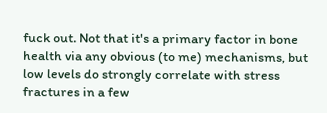fuck out. Not that it's a primary factor in bone health via any obvious (to me) mechanisms, but low levels do strongly correlate with stress fractures in a few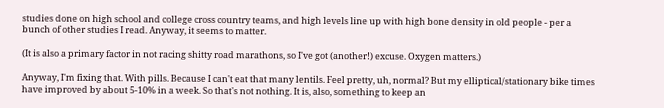studies done on high school and college cross country teams, and high levels line up with high bone density in old people - per a bunch of other studies I read. Anyway, it seems to matter.

(It is also a primary factor in not racing shitty road marathons, so I've got (another!) excuse. Oxygen matters.)

Anyway, I'm fixing that. With pills. Because I can't eat that many lentils. Feel pretty, uh, normal? But my elliptical/stationary bike times have improved by about 5-10% in a week. So that's not nothing. It is, also, something to keep an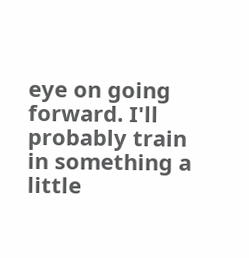eye on going forward. I'll probably train in something a little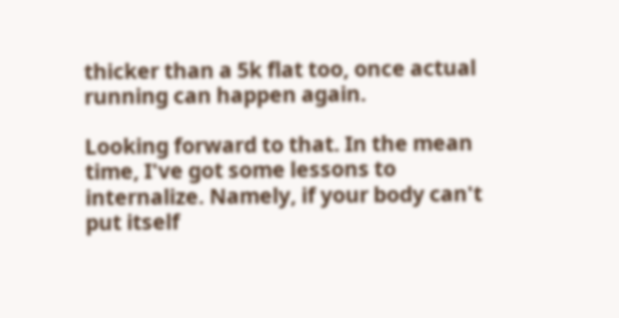thicker than a 5k flat too, once actual running can happen again.

Looking forward to that. In the mean time, I've got some lessons to internalize. Namely, if your body can't put itself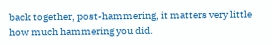back together, post-hammering, it matters very little how much hammering you did.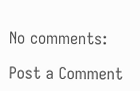No comments:

Post a Comment